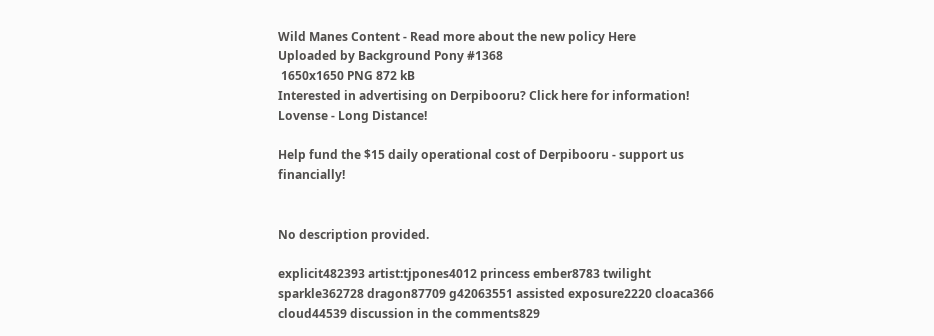Wild Manes Content - Read more about the new policy Here
Uploaded by Background Pony #1368
 1650x1650 PNG 872 kB
Interested in advertising on Derpibooru? Click here for information!
Lovense - Long Distance!

Help fund the $15 daily operational cost of Derpibooru - support us financially!


No description provided.

explicit482393 artist:tjpones4012 princess ember8783 twilight sparkle362728 dragon87709 g42063551 assisted exposure2220 cloaca366 cloud44539 discussion in the comments829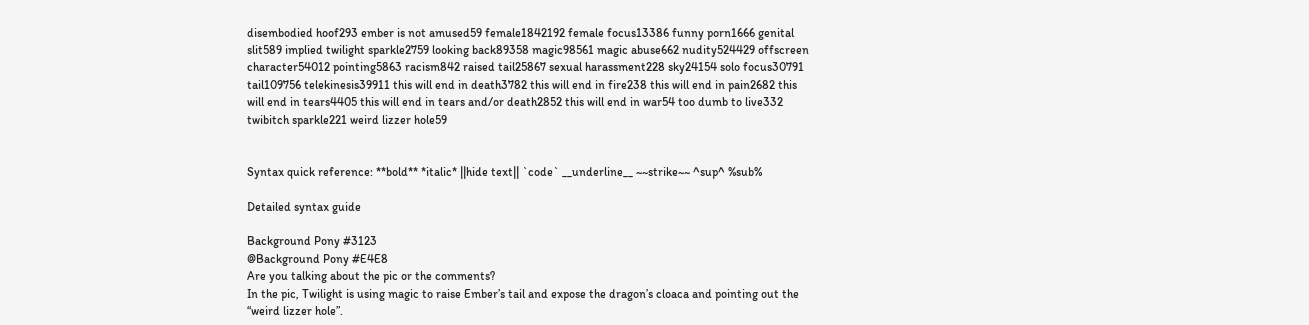disembodied hoof293 ember is not amused59 female1842192 female focus13386 funny porn1666 genital slit589 implied twilight sparkle2759 looking back89358 magic98561 magic abuse662 nudity524429 offscreen character54012 pointing5863 racism842 raised tail25867 sexual harassment228 sky24154 solo focus30791 tail109756 telekinesis39911 this will end in death3782 this will end in fire238 this will end in pain2682 this will end in tears4405 this will end in tears and/or death2852 this will end in war54 too dumb to live332 twibitch sparkle221 weird lizzer hole59


Syntax quick reference: **bold** *italic* ||hide text|| `code` __underline__ ~~strike~~ ^sup^ %sub%

Detailed syntax guide

Background Pony #3123
@Background Pony #E4E8
Are you talking about the pic or the comments?
In the pic, Twilight is using magic to raise Ember’s tail and expose the dragon’s cloaca and pointing out the “weird lizzer hole”.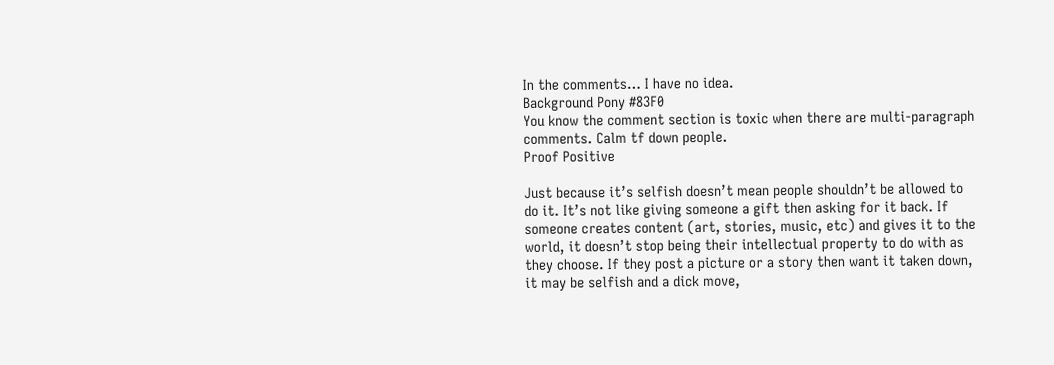In the comments… I have no idea.
Background Pony #83F0
You know the comment section is toxic when there are multi-paragraph comments. Calm tf down people.
Proof Positive

Just because it’s selfish doesn’t mean people shouldn’t be allowed to do it. It’s not like giving someone a gift then asking for it back. If someone creates content (art, stories, music, etc) and gives it to the world, it doesn’t stop being their intellectual property to do with as they choose. If they post a picture or a story then want it taken down, it may be selfish and a dick move,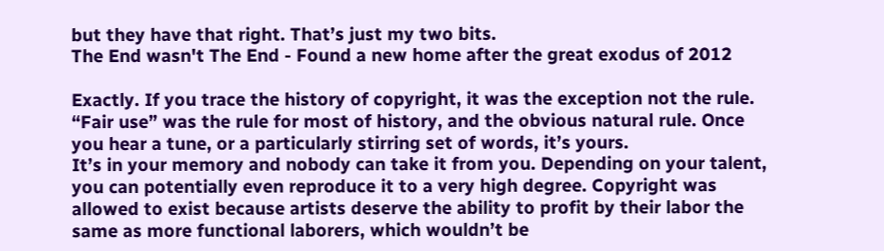but they have that right. That’s just my two bits.
The End wasn't The End - Found a new home after the great exodus of 2012

Exactly. If you trace the history of copyright, it was the exception not the rule. “Fair use” was the rule for most of history, and the obvious natural rule. Once you hear a tune, or a particularly stirring set of words, it’s yours.
It’s in your memory and nobody can take it from you. Depending on your talent, you can potentially even reproduce it to a very high degree. Copyright was allowed to exist because artists deserve the ability to profit by their labor the same as more functional laborers, which wouldn’t be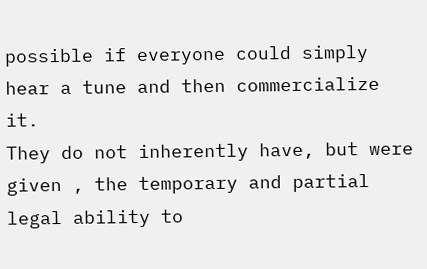possible if everyone could simply hear a tune and then commercialize it.
They do not inherently have, but were given , the temporary and partial legal ability to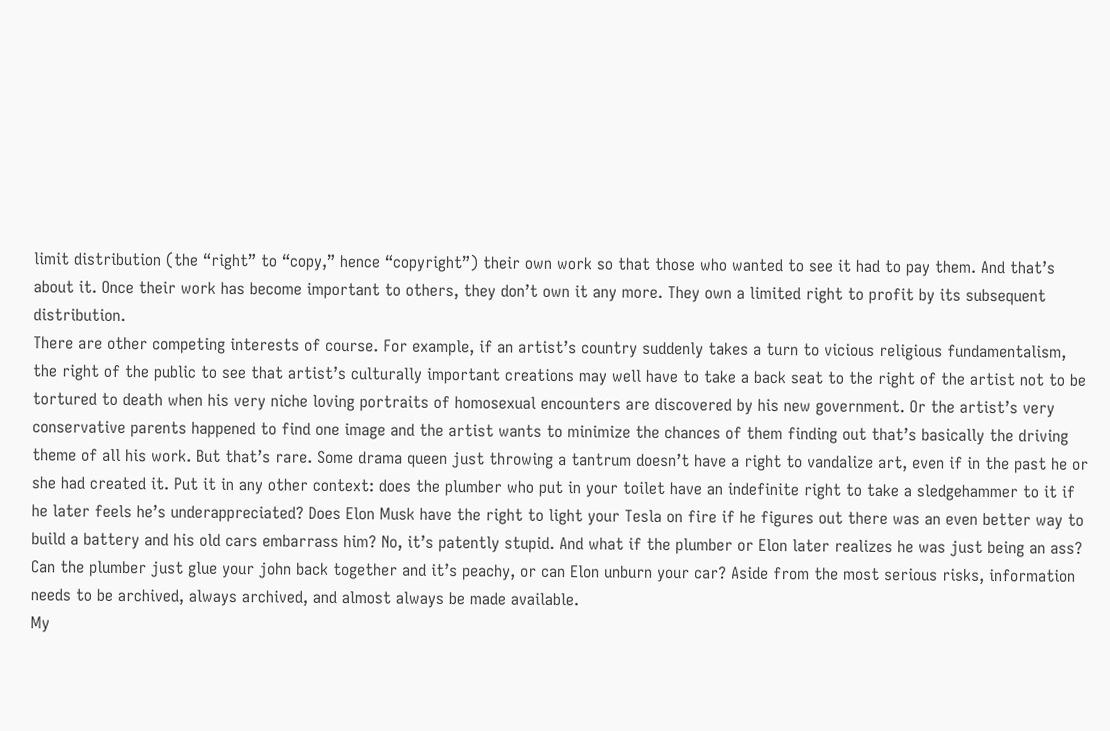limit distribution (the “right” to “copy,” hence “copyright”) their own work so that those who wanted to see it had to pay them. And that’s about it. Once their work has become important to others, they don’t own it any more. They own a limited right to profit by its subsequent distribution.
There are other competing interests of course. For example, if an artist’s country suddenly takes a turn to vicious religious fundamentalism, the right of the public to see that artist’s culturally important creations may well have to take a back seat to the right of the artist not to be tortured to death when his very niche loving portraits of homosexual encounters are discovered by his new government. Or the artist’s very conservative parents happened to find one image and the artist wants to minimize the chances of them finding out that’s basically the driving theme of all his work. But that’s rare. Some drama queen just throwing a tantrum doesn’t have a right to vandalize art, even if in the past he or she had created it. Put it in any other context: does the plumber who put in your toilet have an indefinite right to take a sledgehammer to it if he later feels he’s underappreciated? Does Elon Musk have the right to light your Tesla on fire if he figures out there was an even better way to build a battery and his old cars embarrass him? No, it’s patently stupid. And what if the plumber or Elon later realizes he was just being an ass? Can the plumber just glue your john back together and it’s peachy, or can Elon unburn your car? Aside from the most serious risks, information needs to be archived, always archived, and almost always be made available.
My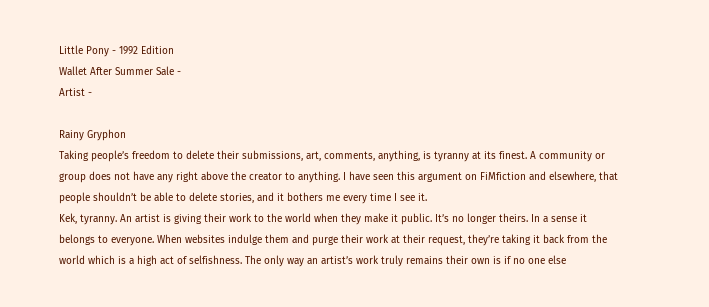Little Pony - 1992 Edition
Wallet After Summer Sale -
Artist -

Rainy Gryphon
Taking people’s freedom to delete their submissions, art, comments, anything, is tyranny at its finest. A community or group does not have any right above the creator to anything. I have seen this argument on FiMfiction and elsewhere, that people shouldn’t be able to delete stories, and it bothers me every time I see it.
Kek, tyranny. An artist is giving their work to the world when they make it public. It’s no longer theirs. In a sense it belongs to everyone. When websites indulge them and purge their work at their request, they’re taking it back from the world which is a high act of selfishness. The only way an artist’s work truly remains their own is if no one else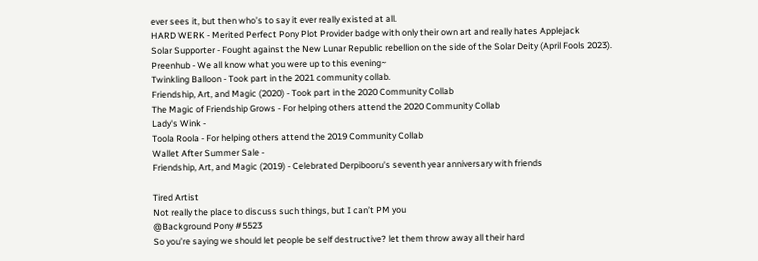ever sees it, but then who’s to say it ever really existed at all.
HARD WERK - Merited Perfect Pony Plot Provider badge with only their own art and really hates Applejack
Solar Supporter - Fought against the New Lunar Republic rebellion on the side of the Solar Deity (April Fools 2023).
Preenhub - We all know what you were up to this evening~
Twinkling Balloon - Took part in the 2021 community collab.
Friendship, Art, and Magic (2020) - Took part in the 2020 Community Collab
The Magic of Friendship Grows - For helping others attend the 2020 Community Collab
Lady's Wink -
Toola Roola - For helping others attend the 2019 Community Collab
Wallet After Summer Sale -
Friendship, Art, and Magic (2019) - Celebrated Derpibooru's seventh year anniversary with friends

Tired Artist
Not really the place to discuss such things, but I can’t PM you
@Background Pony #5523
So you’re saying we should let people be self destructive? let them throw away all their hard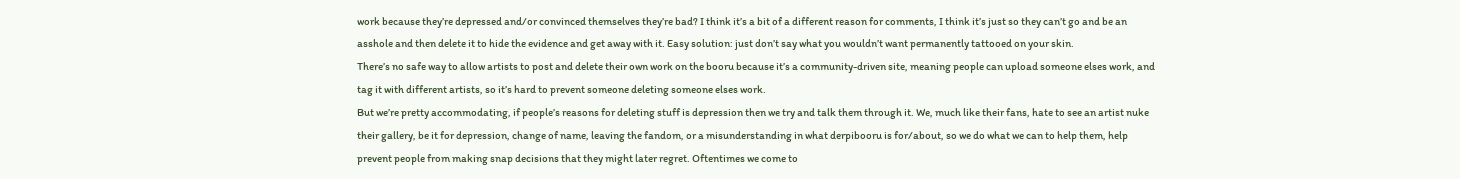work because they’re depressed and/or convinced themselves they’re bad? I think it’s a bit of a different reason for comments, I think it’s just so they can’t go and be an asshole and then delete it to hide the evidence and get away with it. Easy solution: just don’t say what you wouldn’t want permanently tattooed on your skin.
There’s no safe way to allow artists to post and delete their own work on the booru because it’s a community-driven site, meaning people can upload someone elses work, and tag it with different artists, so it’s hard to prevent someone deleting someone elses work.
But we’re pretty accommodating, if people’s reasons for deleting stuff is depression then we try and talk them through it. We, much like their fans, hate to see an artist nuke their gallery, be it for depression, change of name, leaving the fandom, or a misunderstanding in what derpibooru is for/about, so we do what we can to help them, help prevent people from making snap decisions that they might later regret. Oftentimes we come to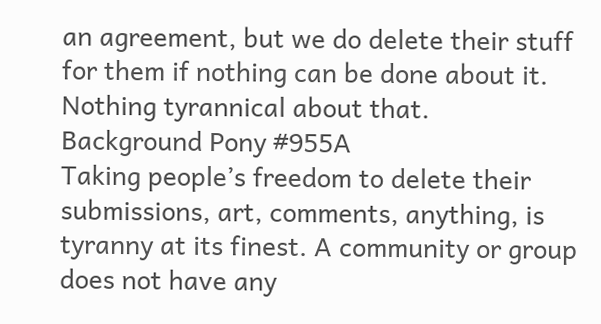an agreement, but we do delete their stuff for them if nothing can be done about it. Nothing tyrannical about that.
Background Pony #955A
Taking people’s freedom to delete their submissions, art, comments, anything, is tyranny at its finest. A community or group does not have any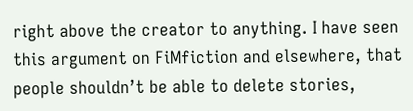right above the creator to anything. I have seen this argument on FiMfiction and elsewhere, that people shouldn’t be able to delete stories,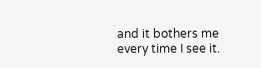and it bothers me every time I see it.